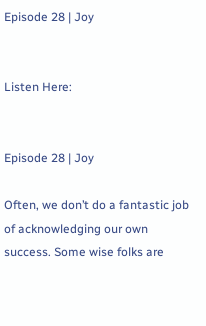Episode 28 | Joy


Listen Here:


Episode 28 | Joy

Often, we don’t do a fantastic job of acknowledging our own success. Some wise folks are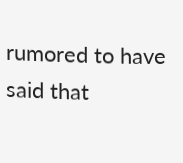rumored to have said that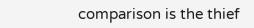comparison is the thief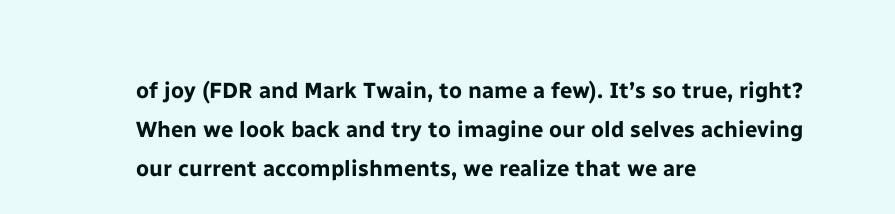of joy (FDR and Mark Twain, to name a few). It’s so true, right? When we look back and try to imagine our old selves achieving our current accomplishments, we realize that we are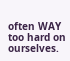often WAY too hard on ourselves.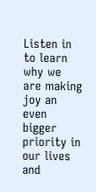Listen in to learn why we are making joy an even bigger priority in our lives and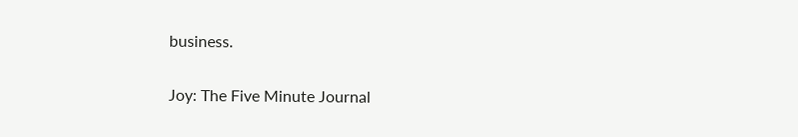business.

Joy: The Five Minute Journal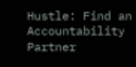Hustle: Find an Accountability Partner